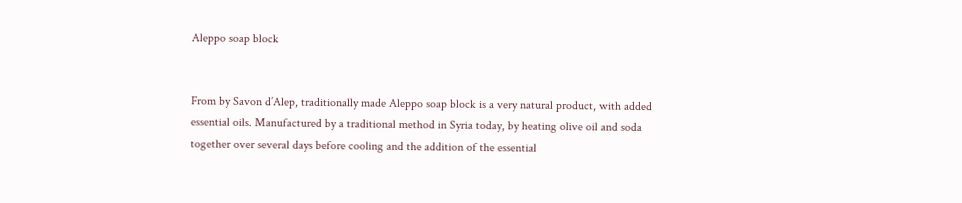Aleppo soap block


From by Savon d’Alep, traditionally made Aleppo soap block is a very natural product, with added essential oils. Manufactured by a traditional method in Syria today, by heating olive oil and soda together over several days before cooling and the addition of the essential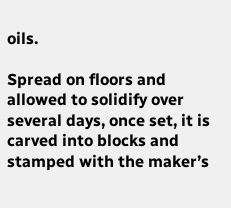oils.

Spread on floors and allowed to solidify over several days, once set, it is carved into blocks and stamped with the maker’s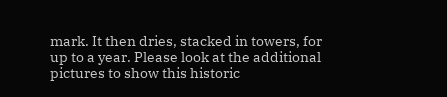mark. It then dries, stacked in towers, for up to a year. Please look at the additional pictures to show this historic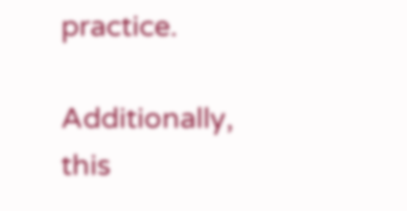practice.

Additionally, this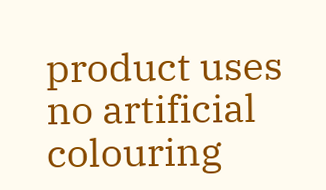product uses no artificial colouring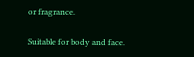or fragrance.

Suitable for body and face.